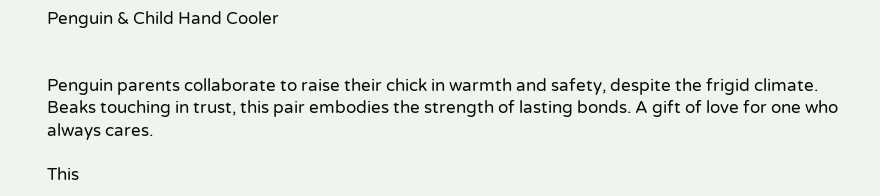Penguin & Child Hand Cooler


Penguin parents collaborate to raise their chick in warmth and safety, despite the frigid climate. Beaks touching in trust, this pair embodies the strength of lasting bonds. A gift of love for one who always cares.

This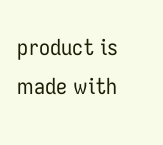product is made with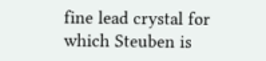fine lead crystal for which Steuben is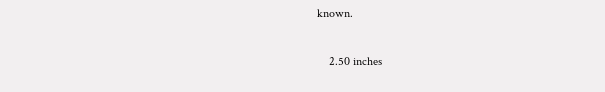known.

    2.50 inches